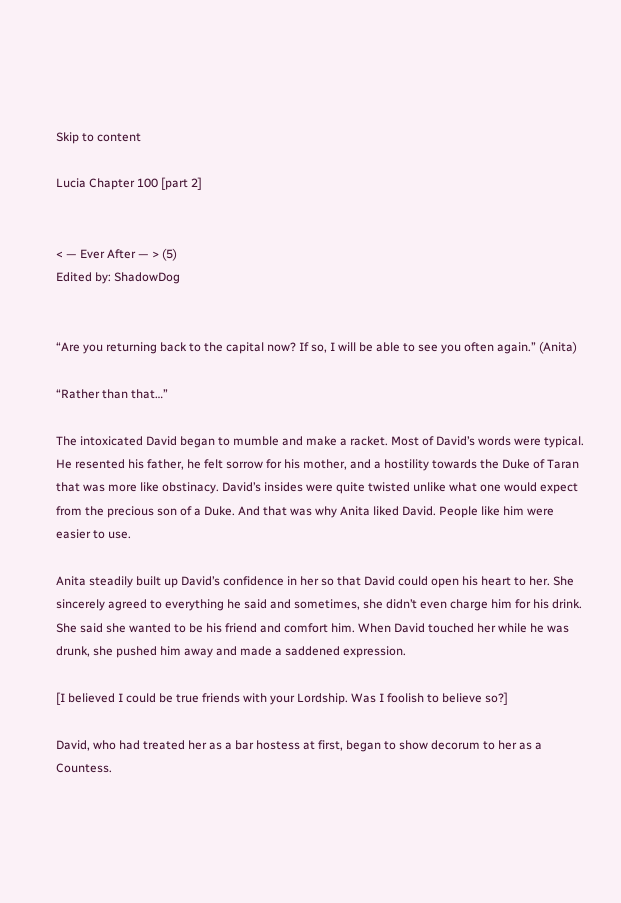Skip to content

Lucia Chapter 100 [part 2]


< — Ever After — > (5)
Edited by: ShadowDog


“Are you returning back to the capital now? If so, I will be able to see you often again.” (Anita)

“Rather than that…”

The intoxicated David began to mumble and make a racket. Most of David’s words were typical. He resented his father, he felt sorrow for his mother, and a hostility towards the Duke of Taran that was more like obstinacy. David’s insides were quite twisted unlike what one would expect from the precious son of a Duke. And that was why Anita liked David. People like him were easier to use.

Anita steadily built up David’s confidence in her so that David could open his heart to her. She sincerely agreed to everything he said and sometimes, she didn’t even charge him for his drink. She said she wanted to be his friend and comfort him. When David touched her while he was drunk, she pushed him away and made a saddened expression.

[I believed I could be true friends with your Lordship. Was I foolish to believe so?]

David, who had treated her as a bar hostess at first, began to show decorum to her as a Countess.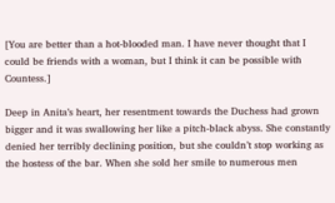[You are better than a hot-blooded man. I have never thought that I could be friends with a woman, but I think it can be possible with Countess.]

Deep in Anita’s heart, her resentment towards the Duchess had grown bigger and it was swallowing her like a pitch-black abyss. She constantly denied her terribly declining position, but she couldn’t stop working as the hostess of the bar. When she sold her smile to numerous men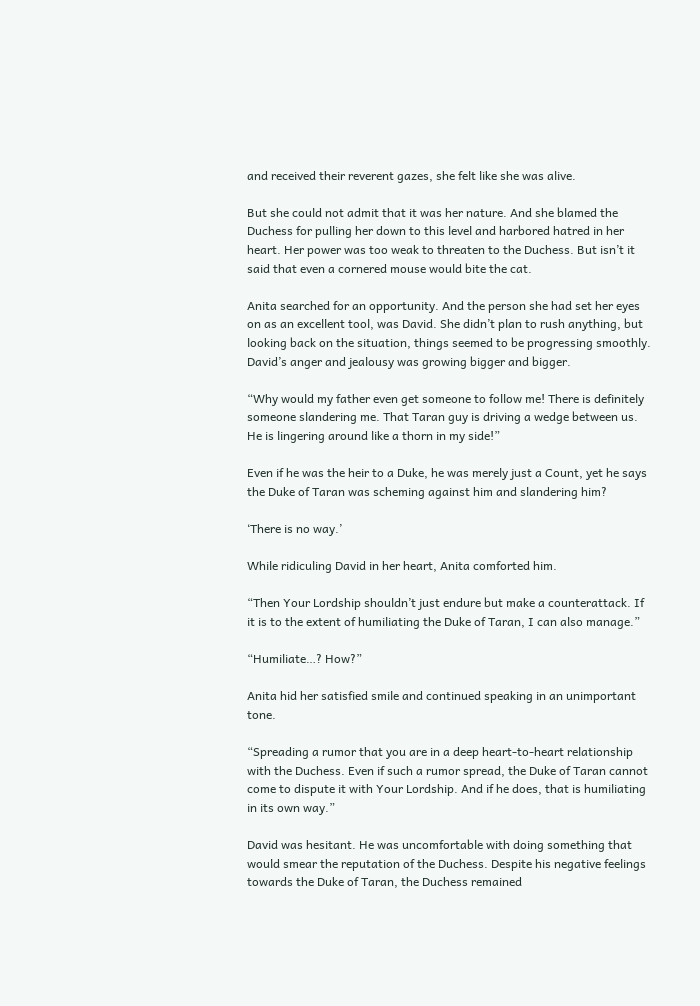and received their reverent gazes, she felt like she was alive.

But she could not admit that it was her nature. And she blamed the Duchess for pulling her down to this level and harbored hatred in her heart. Her power was too weak to threaten to the Duchess. But isn’t it said that even a cornered mouse would bite the cat.

Anita searched for an opportunity. And the person she had set her eyes on as an excellent tool, was David. She didn’t plan to rush anything, but looking back on the situation, things seemed to be progressing smoothly. David’s anger and jealousy was growing bigger and bigger.

“Why would my father even get someone to follow me! There is definitely someone slandering me. That Taran guy is driving a wedge between us. He is lingering around like a thorn in my side!”

Even if he was the heir to a Duke, he was merely just a Count, yet he says the Duke of Taran was scheming against him and slandering him?

‘There is no way.’

While ridiculing David in her heart, Anita comforted him.

“Then Your Lordship shouldn’t just endure but make a counterattack. If it is to the extent of humiliating the Duke of Taran, I can also manage.”

“Humiliate…? How?”

Anita hid her satisfied smile and continued speaking in an unimportant tone.

“Spreading a rumor that you are in a deep heart-to-heart relationship with the Duchess. Even if such a rumor spread, the Duke of Taran cannot come to dispute it with Your Lordship. And if he does, that is humiliating in its own way.”

David was hesitant. He was uncomfortable with doing something that would smear the reputation of the Duchess. Despite his negative feelings towards the Duke of Taran, the Duchess remained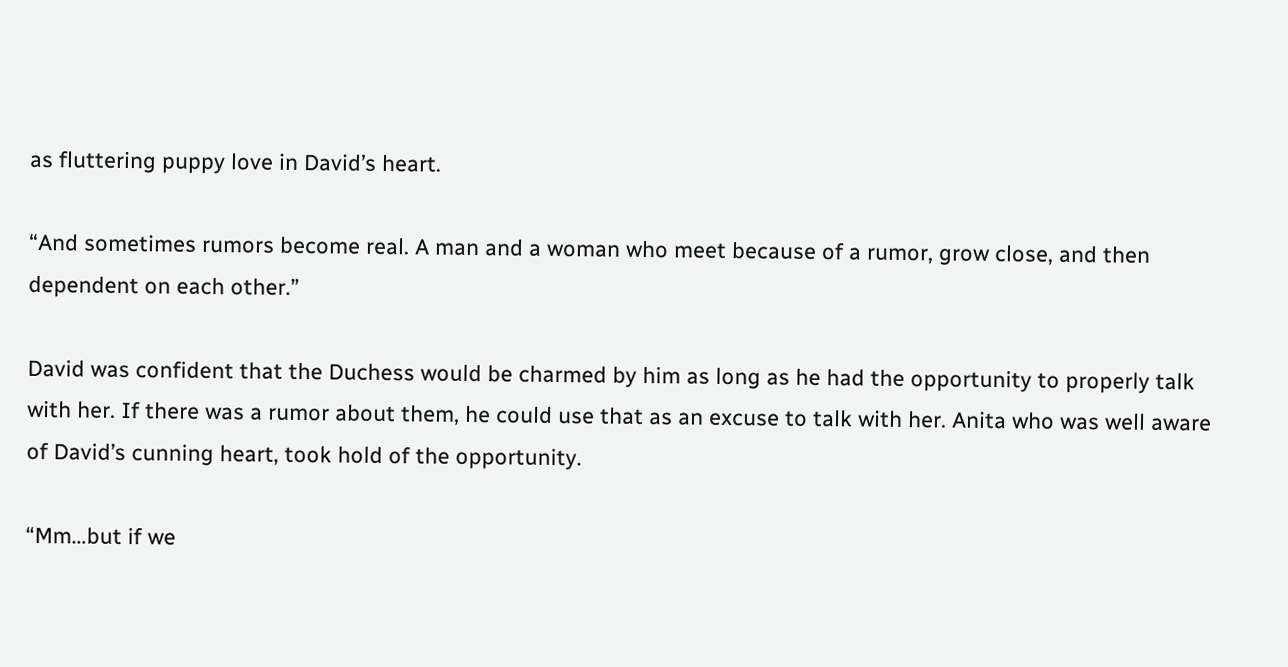as fluttering puppy love in David’s heart.

“And sometimes rumors become real. A man and a woman who meet because of a rumor, grow close, and then dependent on each other.”

David was confident that the Duchess would be charmed by him as long as he had the opportunity to properly talk with her. If there was a rumor about them, he could use that as an excuse to talk with her. Anita who was well aware of David’s cunning heart, took hold of the opportunity.

“Mm…but if we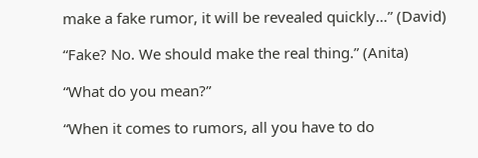make a fake rumor, it will be revealed quickly…” (David)

“Fake? No. We should make the real thing.” (Anita)

“What do you mean?”

“When it comes to rumors, all you have to do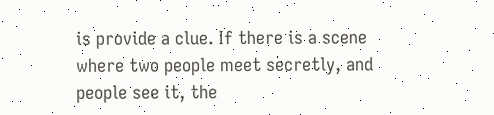is provide a clue. If there is a scene where two people meet secretly, and people see it, the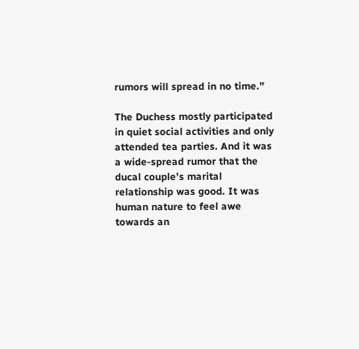rumors will spread in no time.”

The Duchess mostly participated in quiet social activities and only attended tea parties. And it was a wide-spread rumor that the ducal couple’s marital relationship was good. It was human nature to feel awe towards an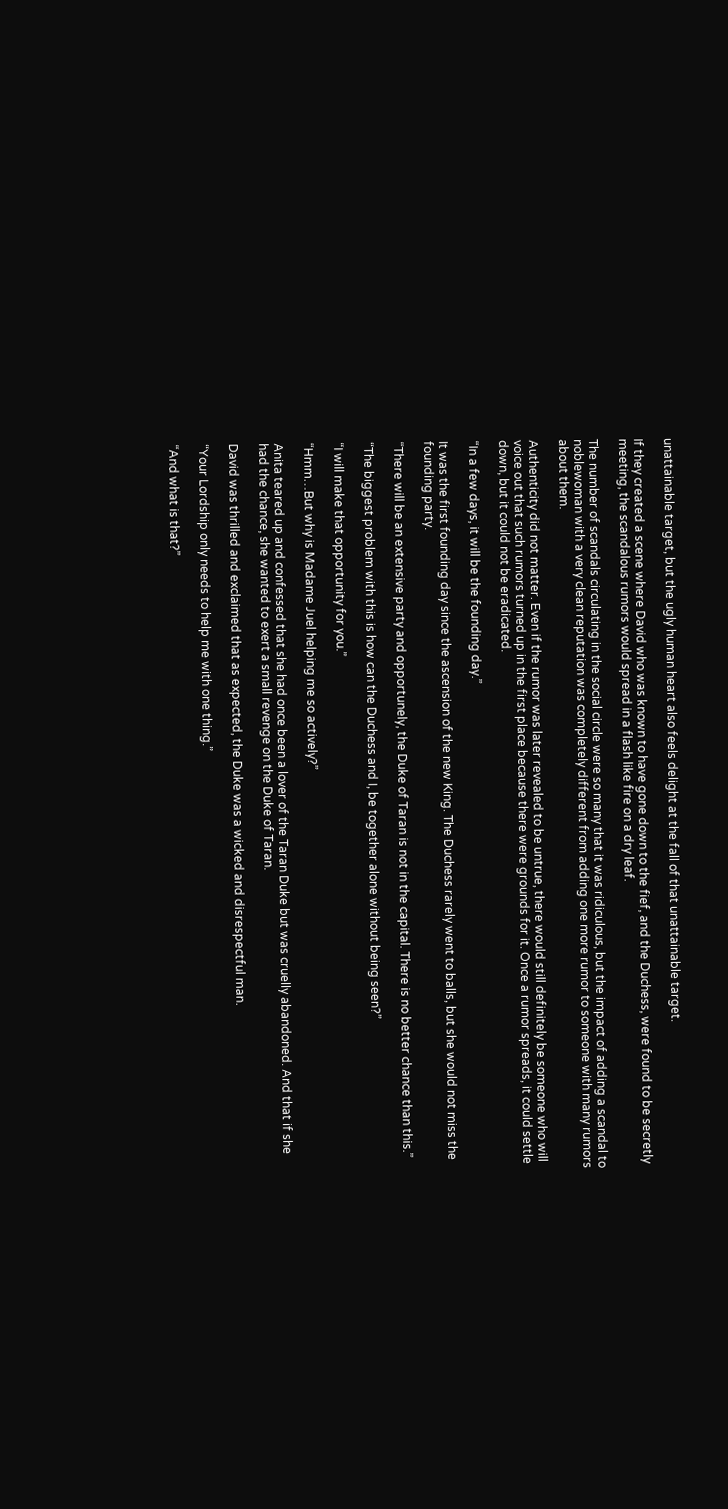unattainable target, but the ugly human heart also feels delight at the fall of that unattainable target.

If they created a scene where David who was known to have gone down to the fief, and the Duchess, were found to be secretly meeting, the scandalous rumors would spread in a flash like fire on a dry leaf.

The number of scandals circulating in the social circle were so many that it was ridiculous, but the impact of adding a scandal to noblewoman with a very clean reputation was completely different from adding one more rumor to someone with many rumors about them.

Authenticity did not matter. Even if the rumor was later revealed to be untrue, there would still definitely be someone who will voice out that such rumors turned up in the first place because there were grounds for it. Once a rumor spreads, it could settle down, but it could not be eradicated.

“In a few days, it will be the founding day.”

It was the first founding day since the ascension of the new King. The Duchess rarely went to balls, but she would not miss the founding party.

“There will be an extensive party and opportunely, the Duke of Taran is not in the capital. There is no better chance than this.”

“The biggest problem with this is how can the Duchess and I, be together alone without being seen?”

“I will make that opportunity for you.”

“Hmm…But why is Madame Juel helping me so actively?”

Anita teared up and confessed that she had once been a lover of the Taran Duke but was cruelly abandoned. And that if she had the chance, she wanted to exert a small revenge on the Duke of Taran.

David was thrilled and exclaimed that as expected, the Duke was a wicked and disrespectful man.

“Your Lordship only needs to help me with one thing.”

“And what is that?”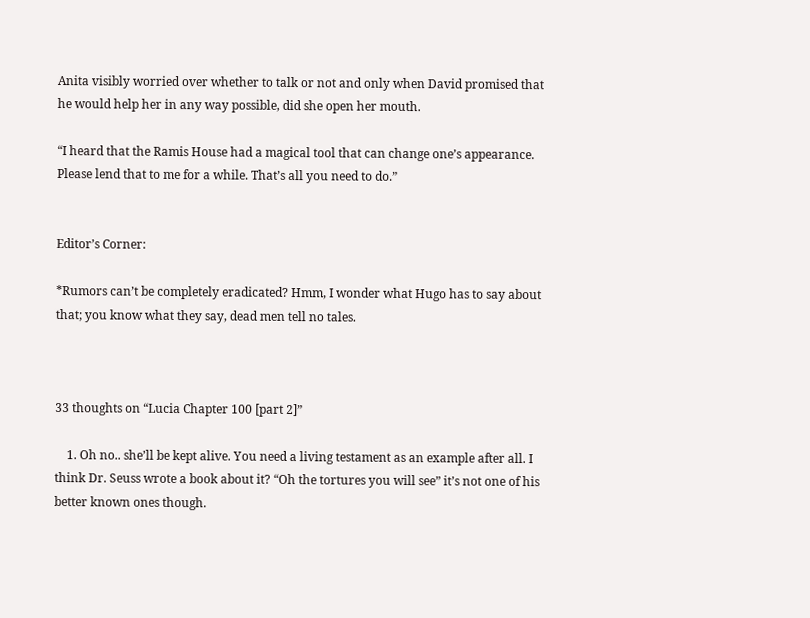Anita visibly worried over whether to talk or not and only when David promised that he would help her in any way possible, did she open her mouth.

“I heard that the Ramis House had a magical tool that can change one’s appearance. Please lend that to me for a while. That’s all you need to do.”


Editor’s Corner:

*Rumors can’t be completely eradicated? Hmm, I wonder what Hugo has to say about that; you know what they say, dead men tell no tales.



33 thoughts on “Lucia Chapter 100 [part 2]”

    1. Oh no.. she’ll be kept alive. You need a living testament as an example after all. I think Dr. Seuss wrote a book about it? “Oh the tortures you will see” it’s not one of his better known ones though.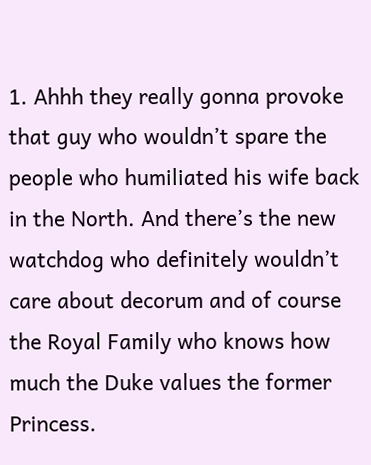1. Ahhh they really gonna provoke that guy who wouldn’t spare the people who humiliated his wife back in the North. And there’s the new watchdog who definitely wouldn’t care about decorum and of course the Royal Family who knows how much the Duke values the former Princess.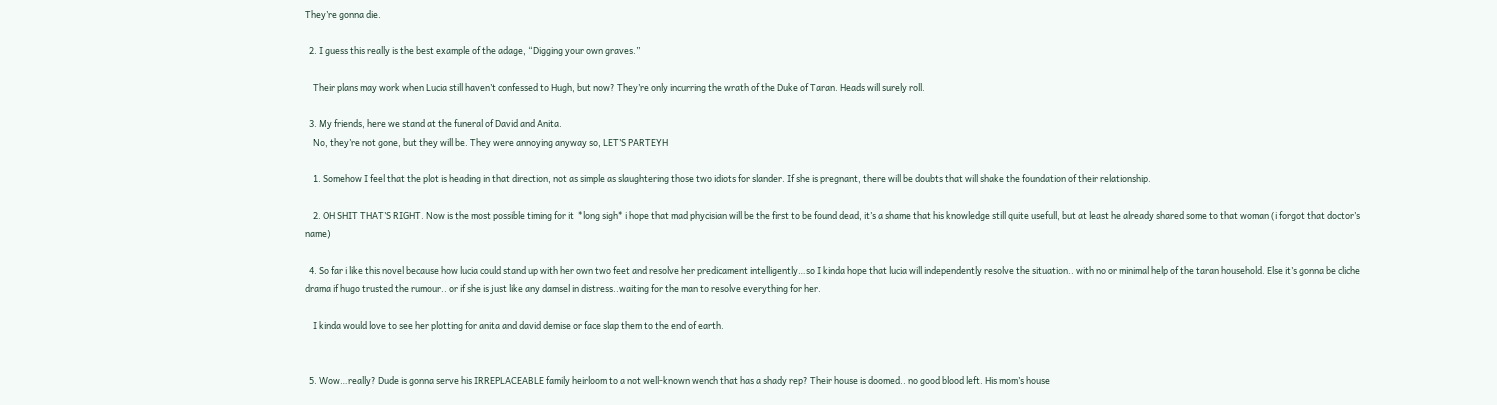They’re gonna die.

  2. I guess this really is the best example of the adage, “Digging your own graves.”

    Their plans may work when Lucia still haven’t confessed to Hugh, but now? They’re only incurring the wrath of the Duke of Taran. Heads will surely roll.

  3. My friends, here we stand at the funeral of David and Anita.
    No, they’re not gone, but they will be. They were annoying anyway so, LET’S PARTEYH

    1. Somehow I feel that the plot is heading in that direction, not as simple as slaughtering those two idiots for slander. If she is pregnant, there will be doubts that will shake the foundation of their relationship.

    2. OH SHIT THAT’S RIGHT. Now is the most possible timing for it  *long sigh* i hope that mad phycisian will be the first to be found dead, it’s a shame that his knowledge still quite usefull, but at least he already shared some to that woman (i forgot that doctor’s name)

  4. So far i like this novel because how lucia could stand up with her own two feet and resolve her predicament intelligently…so I kinda hope that lucia will independently resolve the situation.. with no or minimal help of the taran household. Else it’s gonna be cliche drama if hugo trusted the rumour.. or if she is just like any damsel in distress..waiting for the man to resolve everything for her.

    I kinda would love to see her plotting for anita and david demise or face slap them to the end of earth.


  5. Wow…really? Dude is gonna serve his IRREPLACEABLE family heirloom to a not well-known wench that has a shady rep? Their house is doomed.. no good blood left. His mom’s house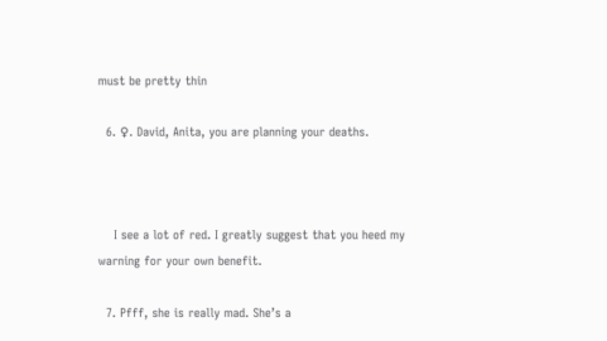must be pretty thin

  6. ♀. David, Anita, you are planning your deaths.



    I see a lot of red. I greatly suggest that you heed my warning for your own benefit.

  7. Pfff, she is really mad. She’s a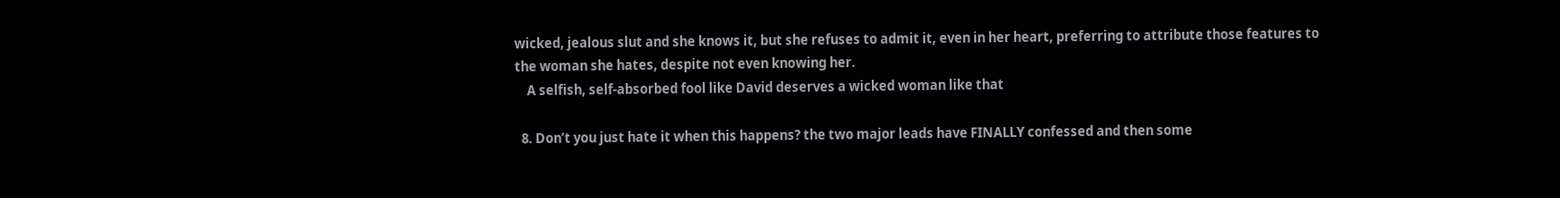wicked, jealous slut and she knows it, but she refuses to admit it, even in her heart, preferring to attribute those features to the woman she hates, despite not even knowing her.
    A selfish, self-absorbed fool like David deserves a wicked woman like that

  8. Don’t you just hate it when this happens? the two major leads have FINALLY confessed and then some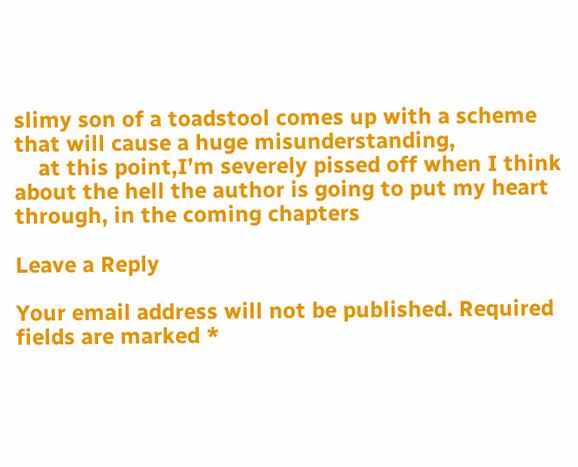slimy son of a toadstool comes up with a scheme that will cause a huge misunderstanding,
    at this point,I’m severely pissed off when I think about the hell the author is going to put my heart through, in the coming chapters

Leave a Reply

Your email address will not be published. Required fields are marked *